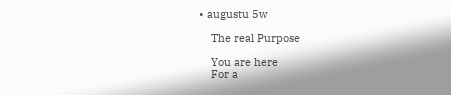• augustu 5w

    The real Purpose

    You are here
    For a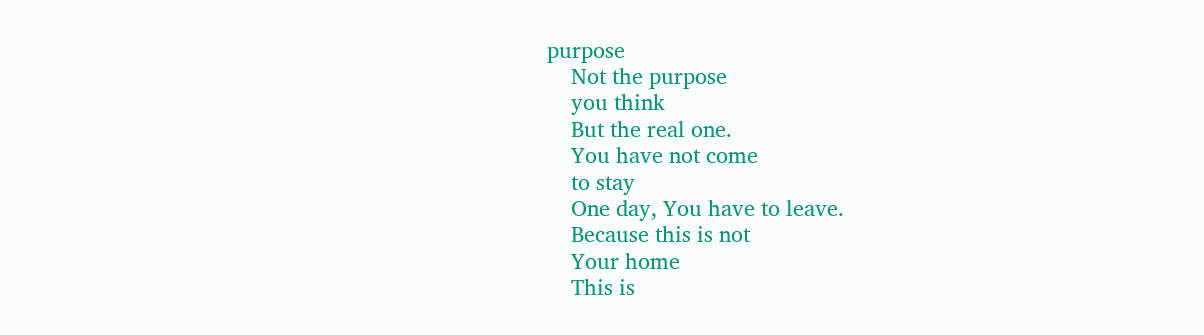purpose
    Not the purpose
    you think
    But the real one.
    You have not come
    to stay
    One day, You have to leave.
    Because this is not
    Your home
    This is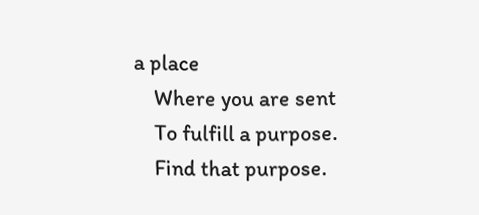a place
    Where you are sent
    To fulfill a purpose.
    Find that purpose.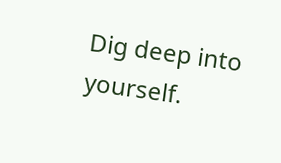Dig deep into yourself.